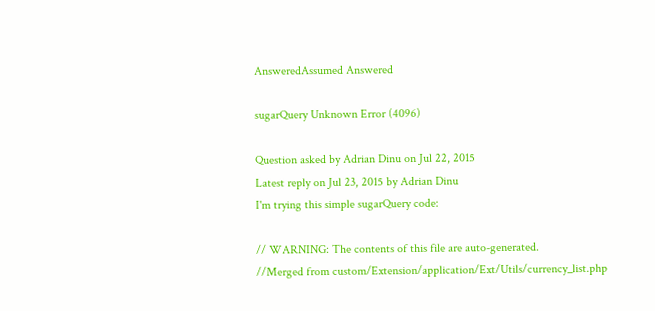AnsweredAssumed Answered

sugarQuery Unknown Error (4096)

Question asked by Adrian Dinu on Jul 22, 2015
Latest reply on Jul 23, 2015 by Adrian Dinu
I'm trying this simple sugarQuery code:

// WARNING: The contents of this file are auto-generated.
//Merged from custom/Extension/application/Ext/Utils/currency_list.php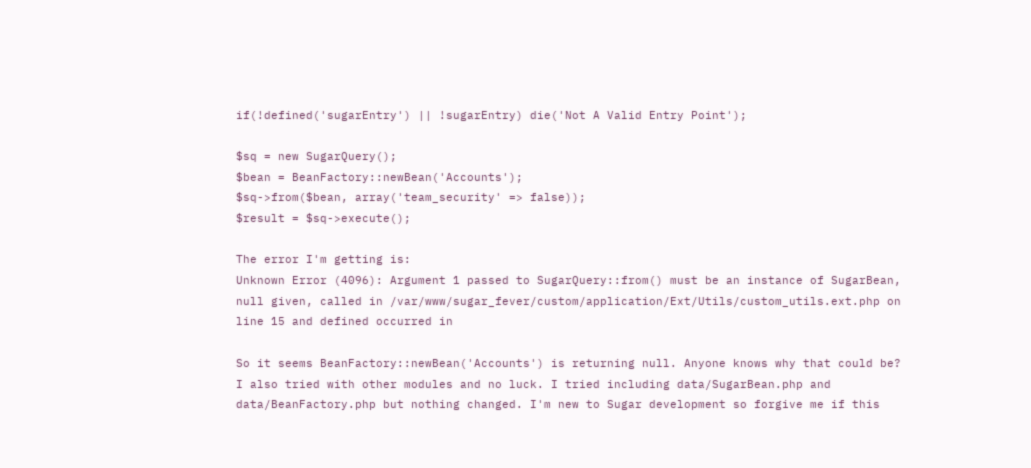if(!defined('sugarEntry') || !sugarEntry) die('Not A Valid Entry Point');

$sq = new SugarQuery();
$bean = BeanFactory::newBean('Accounts');
$sq->from($bean, array('team_security' => false));
$result = $sq->execute();

The error I'm getting is:
Unknown Error (4096): Argument 1 passed to SugarQuery::from() must be an instance of SugarBean, null given, called in /var/www/sugar_fever/custom/application/Ext/Utils/custom_utils.ext.php on line 15 and defined occurred in

So it seems BeanFactory::newBean('Accounts') is returning null. Anyone knows why that could be? I also tried with other modules and no luck. I tried including data/SugarBean.php and data/BeanFactory.php but nothing changed. I'm new to Sugar development so forgive me if this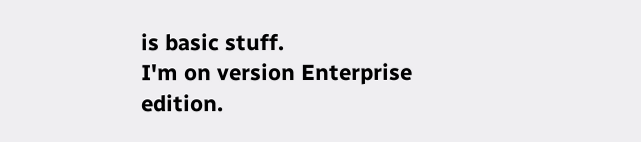is basic stuff.
I'm on version Enterprise edition.